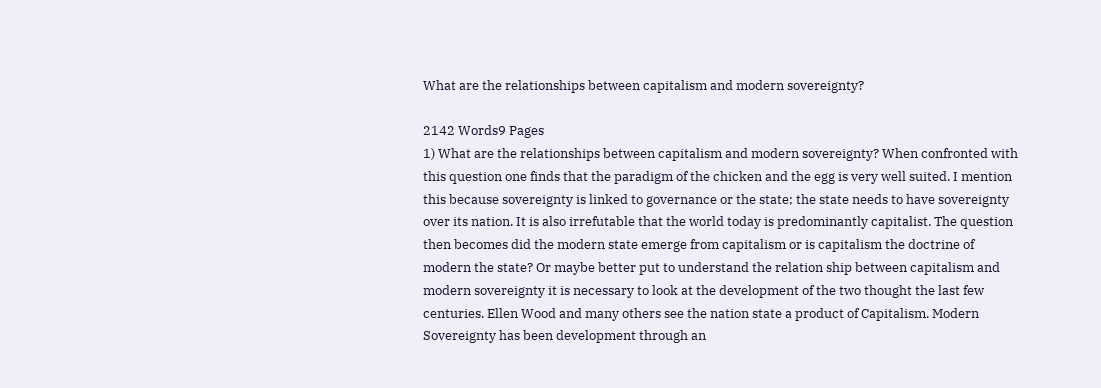What are the relationships between capitalism and modern sovereignty?

2142 Words9 Pages
1) What are the relationships between capitalism and modern sovereignty? When confronted with this question one finds that the paradigm of the chicken and the egg is very well suited. I mention this because sovereignty is linked to governance or the state; the state needs to have sovereignty over its nation. It is also irrefutable that the world today is predominantly capitalist. The question then becomes did the modern state emerge from capitalism or is capitalism the doctrine of modern the state? Or maybe better put to understand the relation ship between capitalism and modern sovereignty it is necessary to look at the development of the two thought the last few centuries. Ellen Wood and many others see the nation state a product of Capitalism. Modern Sovereignty has been development through an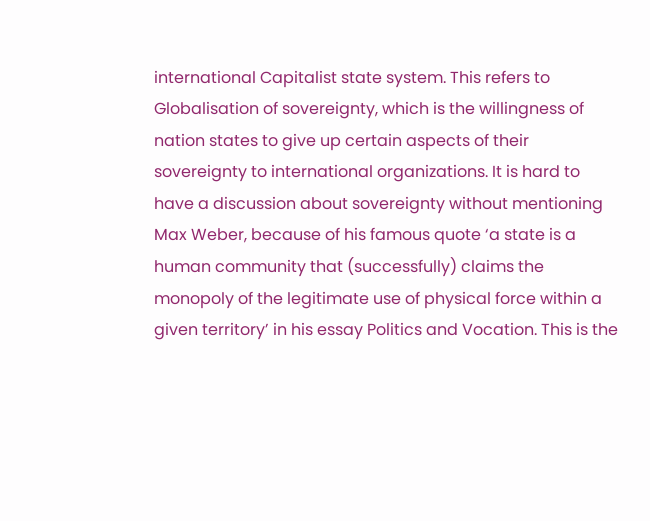international Capitalist state system. This refers to Globalisation of sovereignty, which is the willingness of nation states to give up certain aspects of their sovereignty to international organizations. It is hard to have a discussion about sovereignty without mentioning Max Weber, because of his famous quote ‘a state is a human community that (successfully) claims the monopoly of the legitimate use of physical force within a given territory’ in his essay Politics and Vocation. This is the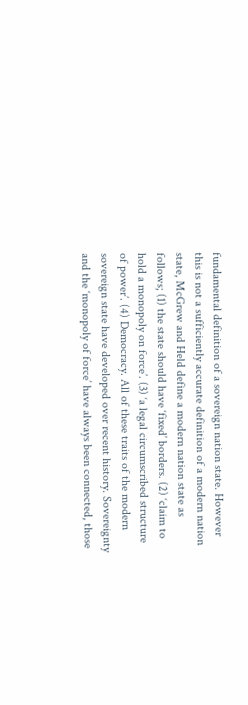fundamental definition of a sovereign nation state. However this is not a sufficiently accurate definition of a modern nation state, McGrew and Held define a modern nation state as follows; (1) the state should have ‘fixed’ borders. (2) ‘claim to hold a monopoly on force’. (3) ‘a legal circumscribed structure of power’. (4) Democracy. All of these traits of the modern sovereign state have developed over recent history. Sovereignty and the ‘monopoly of force’ have always been connected, those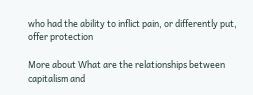who had the ability to inflict pain, or differently put, offer protection

More about What are the relationships between capitalism and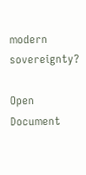modern sovereignty?

Open Document